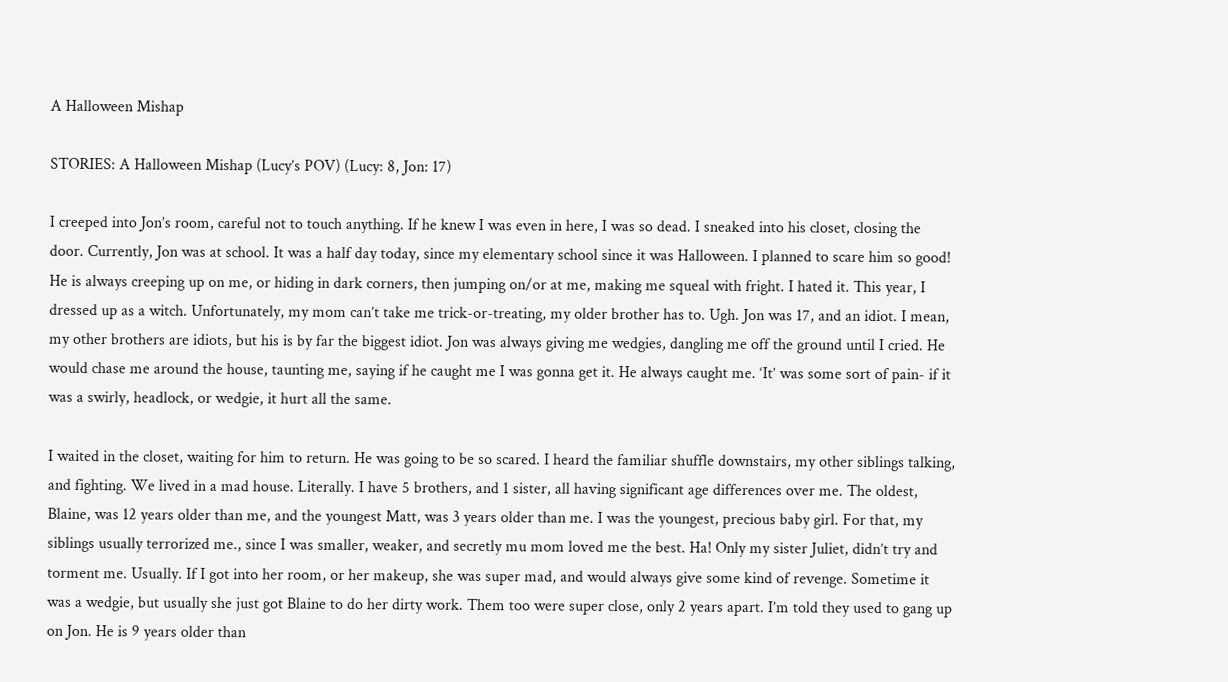A Halloween Mishap

STORIES: A Halloween Mishap (Lucy’s POV) (Lucy: 8, Jon: 17)

I creeped into Jon’s room, careful not to touch anything. If he knew I was even in here, I was so dead. I sneaked into his closet, closing the door. Currently, Jon was at school. It was a half day today, since my elementary school since it was Halloween. I planned to scare him so good! He is always creeping up on me, or hiding in dark corners, then jumping on/or at me, making me squeal with fright. I hated it. This year, I dressed up as a witch. Unfortunately, my mom can’t take me trick-or-treating, my older brother has to. Ugh. Jon was 17, and an idiot. I mean, my other brothers are idiots, but his is by far the biggest idiot. Jon was always giving me wedgies, dangling me off the ground until I cried. He would chase me around the house, taunting me, saying if he caught me I was gonna get it. He always caught me. ‘It’ was some sort of pain- if it was a swirly, headlock, or wedgie, it hurt all the same.

I waited in the closet, waiting for him to return. He was going to be so scared. I heard the familiar shuffle downstairs, my other siblings talking, and fighting. We lived in a mad house. Literally. I have 5 brothers, and 1 sister, all having significant age differences over me. The oldest, Blaine, was 12 years older than me, and the youngest Matt, was 3 years older than me. I was the youngest, precious baby girl. For that, my siblings usually terrorized me., since I was smaller, weaker, and secretly mu mom loved me the best. Ha! Only my sister Juliet, didn’t try and torment me. Usually. If I got into her room, or her makeup, she was super mad, and would always give some kind of revenge. Sometime it was a wedgie, but usually she just got Blaine to do her dirty work. Them too were super close, only 2 years apart. I’m told they used to gang up on Jon. He is 9 years older than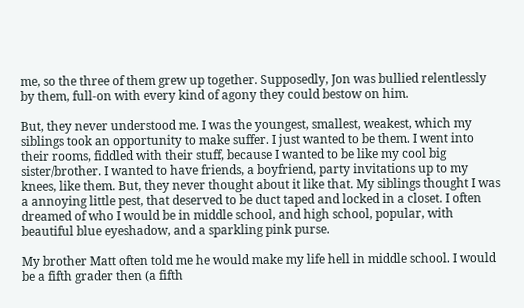me, so the three of them grew up together. Supposedly, Jon was bullied relentlessly by them, full-on with every kind of agony they could bestow on him.

But, they never understood me. I was the youngest, smallest, weakest, which my siblings took an opportunity to make suffer. I just wanted to be them. I went into their rooms, fiddled with their stuff, because I wanted to be like my cool big sister/brother. I wanted to have friends, a boyfriend, party invitations up to my knees, like them. But, they never thought about it like that. My siblings thought I was a annoying little pest, that deserved to be duct taped and locked in a closet. I often dreamed of who I would be in middle school, and high school, popular, with beautiful blue eyeshadow, and a sparkling pink purse.

My brother Matt often told me he would make my life hell in middle school. I would be a fifth grader then (a fifth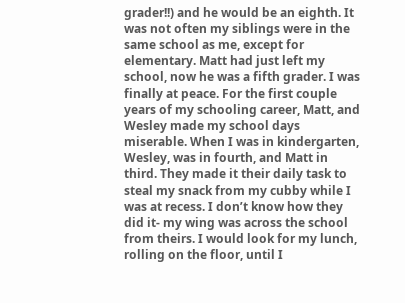grader!!) and he would be an eighth. It was not often my siblings were in the same school as me, except for elementary. Matt had just left my school, now he was a fifth grader. I was finally at peace. For the first couple years of my schooling career, Matt, and Wesley made my school days miserable. When I was in kindergarten, Wesley, was in fourth, and Matt in third. They made it their daily task to steal my snack from my cubby while I was at recess. I don’t know how they did it- my wing was across the school from theirs. I would look for my lunch, rolling on the floor, until I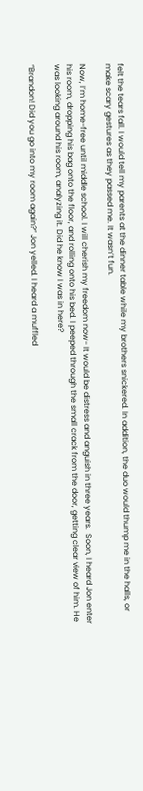felt the tears fall. I would tell my parents at the dinner table while my brothers snickered. In addition, the duo would thump me in the halls, or make scary gestures as they passed me. It wasn’t fun.

Now, I’m home-free until middle school. I will cherish my freedom now- It would be distress and anguish in three years.  Soon, I heard Jon enter his room, dropping his bag onto the floor, and rolling onto his bed. I peeped through the small crack from the door, getting clear view of him. He was looking around his room, analyzing it. Did he know I was in here?

“Brandon! Did you go into my room again?” Jon yelled. I heard a muffled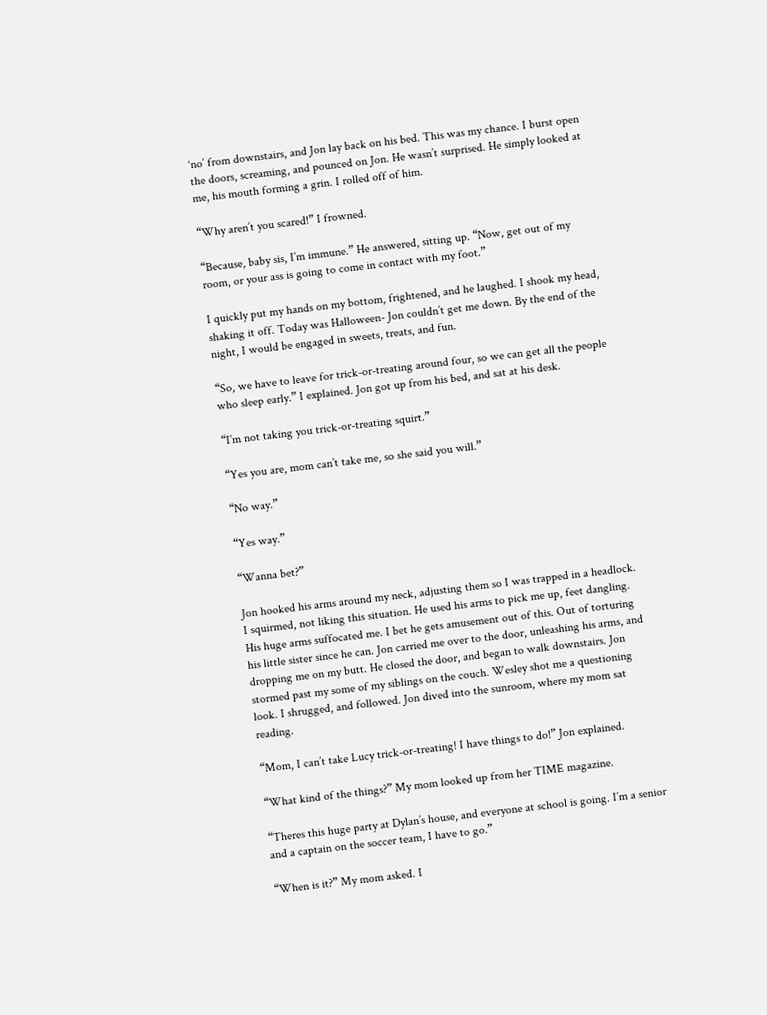‘no’ from downstairs, and Jon lay back on his bed. This was my chance. I burst open the doors, screaming, and pounced on Jon. He wasn’t surprised. He simply looked at me, his mouth forming a grin. I rolled off of him.

“Why aren’t you scared!” I frowned.

“Because, baby sis, I’m immune.” He answered, sitting up. “Now, get out of my room, or your ass is going to come in contact with my foot.”

I quickly put my hands on my bottom, frightened, and he laughed. I shook my head, shaking it off. Today was Halloween- Jon couldn’t get me down. By the end of the night, I would be engaged in sweets, treats, and fun.

“So, we have to leave for trick-or-treating around four, so we can get all the people who sleep early.” I explained. Jon got up from his bed, and sat at his desk.

“I’m not taking you trick-or-treating squirt.”

“Yes you are, mom can’t take me, so she said you will.”

“No way.”

“Yes way.”

“Wanna bet?”

Jon hooked his arms around my neck, adjusting them so I was trapped in a headlock. I squirmed, not liking this situation. He used his arms to pick me up, feet dangling. His huge arms suffocated me. I bet he gets amusement out of this. Out of torturing his little sister since he can. Jon carried me over to the door, unleashing his arms, and dropping me on my butt. He closed the door, and began to walk downstairs. Jon stormed past my some of my siblings on the couch. Wesley shot me a questioning look. I shrugged, and followed. Jon dived into the sunroom, where my mom sat reading.

“Mom, I can’t take Lucy trick-or-treating! I have things to do!” Jon explained.

“What kind of the things?” My mom looked up from her TIME magazine.

“Theres this huge party at Dylan’s house, and everyone at school is going. I’m a senior and a captain on the soccer team, I have to go.”

“When is it?” My mom asked. I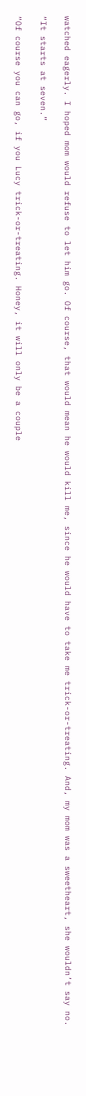watched eagerly. I hoped mom would refuse to let him go. Of course, that would mean he would kill me, since he would have to take me trick-or-treating. And, my mom was a sweetheart, she wouldn’t say no.

“It starts at seven.”

“Of course you can go, if you Lucy trick-or-treating. Honey, it will only be a couple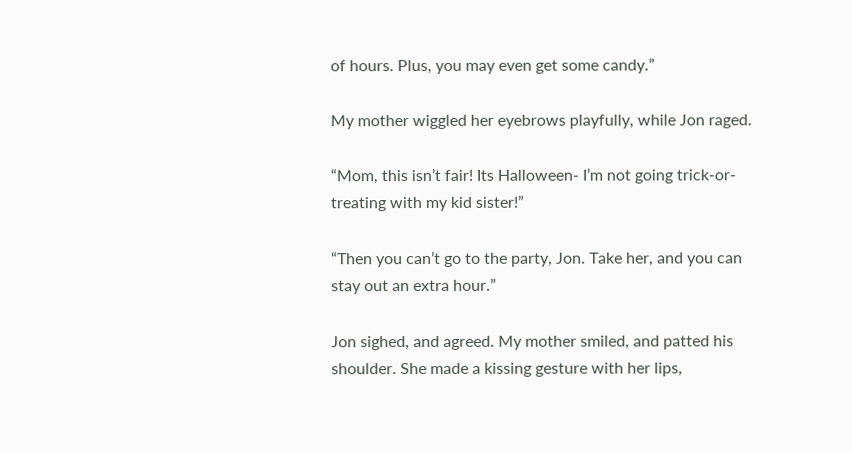of hours. Plus, you may even get some candy.”

My mother wiggled her eyebrows playfully, while Jon raged.

“Mom, this isn’t fair! Its Halloween- I’m not going trick-or-treating with my kid sister!”

“Then you can’t go to the party, Jon. Take her, and you can stay out an extra hour.”

Jon sighed, and agreed. My mother smiled, and patted his shoulder. She made a kissing gesture with her lips,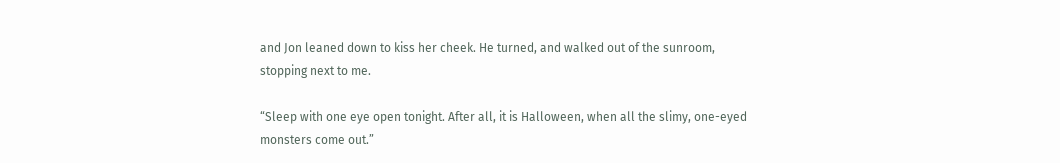and Jon leaned down to kiss her cheek. He turned, and walked out of the sunroom, stopping next to me.

“Sleep with one eye open tonight. After all, it is Halloween, when all the slimy, one-eyed monsters come out.”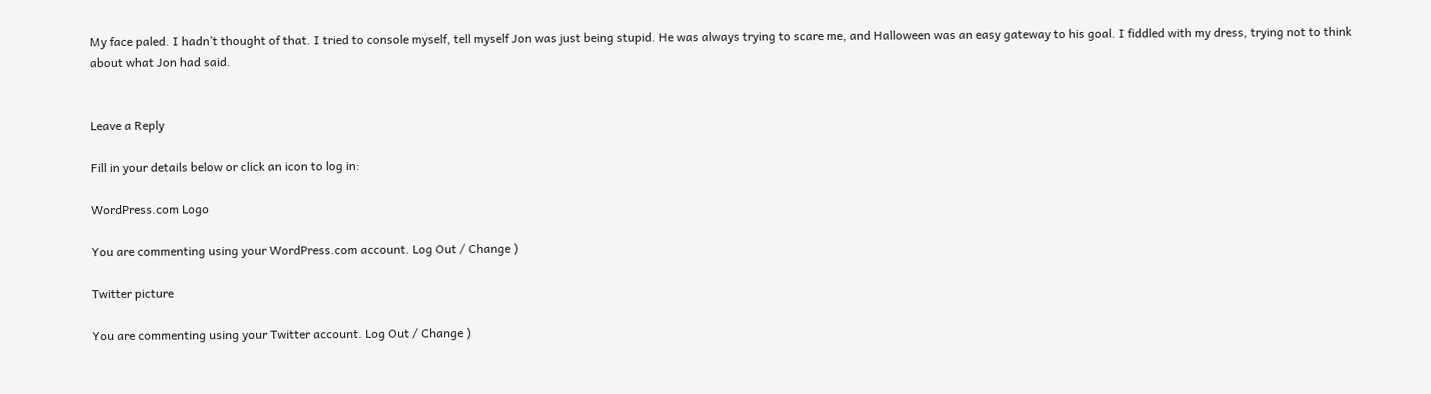My face paled. I hadn’t thought of that. I tried to console myself, tell myself Jon was just being stupid. He was always trying to scare me, and Halloween was an easy gateway to his goal. I fiddled with my dress, trying not to think about what Jon had said.


Leave a Reply

Fill in your details below or click an icon to log in:

WordPress.com Logo

You are commenting using your WordPress.com account. Log Out / Change )

Twitter picture

You are commenting using your Twitter account. Log Out / Change )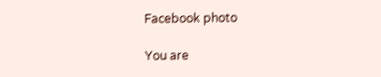Facebook photo

You are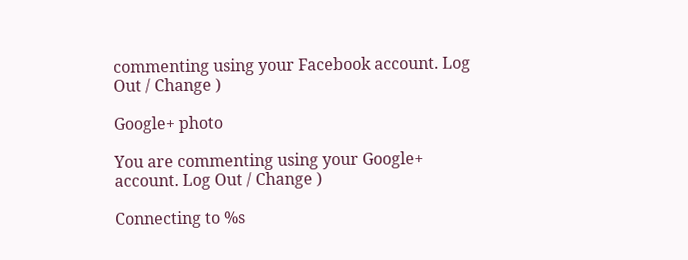commenting using your Facebook account. Log Out / Change )

Google+ photo

You are commenting using your Google+ account. Log Out / Change )

Connecting to %s